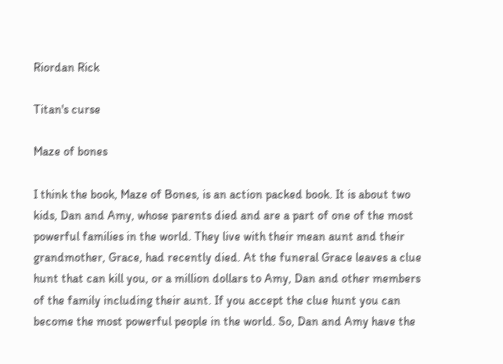Riordan Rick

Titan's curse

Maze of bones

I think the book, Maze of Bones, is an action packed book. It is about two kids, Dan and Amy, whose parents died and are a part of one of the most powerful families in the world. They live with their mean aunt and their grandmother, Grace, had recently died. At the funeral Grace leaves a clue hunt that can kill you, or a million dollars to Amy, Dan and other members of the family including their aunt. If you accept the clue hunt you can become the most powerful people in the world. So, Dan and Amy have the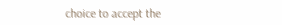choice to accept the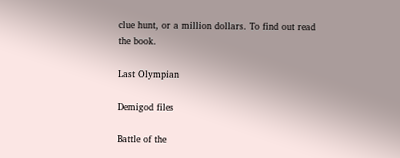clue hunt, or a million dollars. To find out read the book.

Last Olympian

Demigod files

Battle of the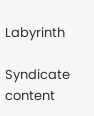Labyrinth

Syndicate content